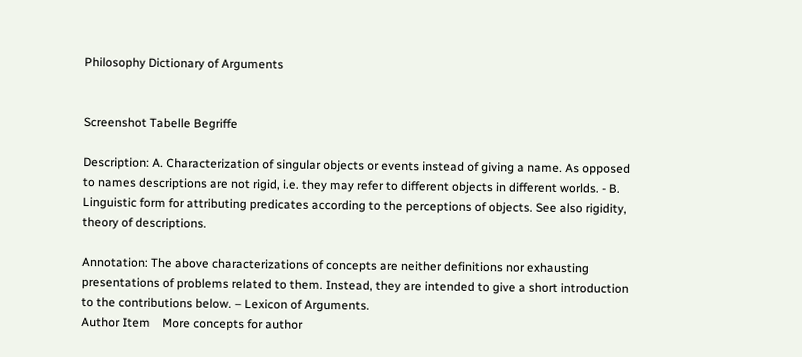Philosophy Dictionary of Arguments


Screenshot Tabelle Begriffe

Description: A. Characterization of singular objects or events instead of giving a name. As opposed to names descriptions are not rigid, i.e. they may refer to different objects in different worlds. - B. Linguistic form for attributing predicates according to the perceptions of objects. See also rigidity, theory of descriptions.

Annotation: The above characterizations of concepts are neither definitions nor exhausting presentations of problems related to them. Instead, they are intended to give a short introduction to the contributions below. – Lexicon of Arguments.
Author Item    More concepts for author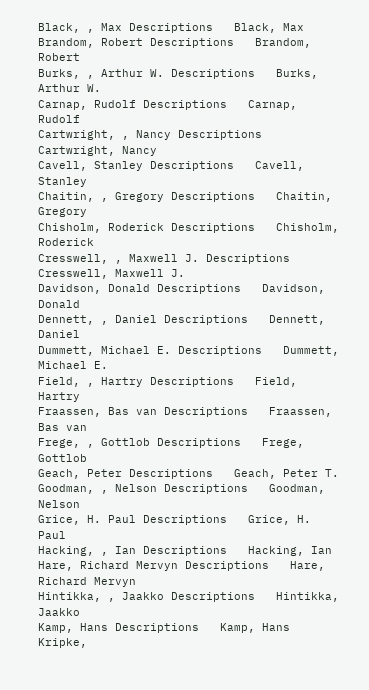Black, , Max Descriptions   Black, Max
Brandom, Robert Descriptions   Brandom, Robert
Burks, , Arthur W. Descriptions   Burks, Arthur W.
Carnap, Rudolf Descriptions   Carnap, Rudolf
Cartwright, , Nancy Descriptions   Cartwright, Nancy
Cavell, Stanley Descriptions   Cavell, Stanley
Chaitin, , Gregory Descriptions   Chaitin, Gregory
Chisholm, Roderick Descriptions   Chisholm, Roderick
Cresswell, , Maxwell J. Descriptions   Cresswell, Maxwell J.
Davidson, Donald Descriptions   Davidson, Donald
Dennett, , Daniel Descriptions   Dennett, Daniel
Dummett, Michael E. Descriptions   Dummett, Michael E.
Field, , Hartry Descriptions   Field, Hartry
Fraassen, Bas van Descriptions   Fraassen, Bas van
Frege, , Gottlob Descriptions   Frege, Gottlob
Geach, Peter Descriptions   Geach, Peter T.
Goodman, , Nelson Descriptions   Goodman, Nelson
Grice, H. Paul Descriptions   Grice, H. Paul
Hacking, , Ian Descriptions   Hacking, Ian
Hare, Richard Mervyn Descriptions   Hare, Richard Mervyn
Hintikka, , Jaakko Descriptions   Hintikka, Jaakko
Kamp, Hans Descriptions   Kamp, Hans
Kripke,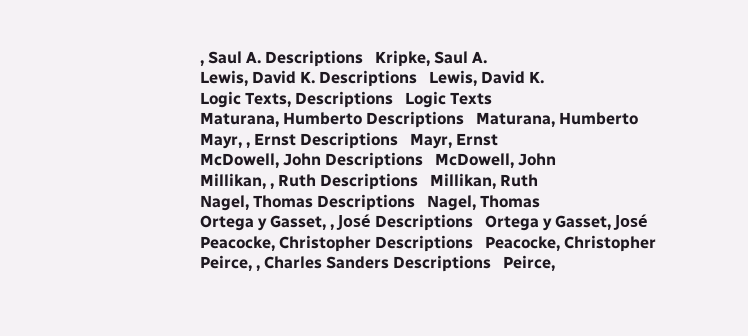, Saul A. Descriptions   Kripke, Saul A.
Lewis, David K. Descriptions   Lewis, David K.
Logic Texts, Descriptions   Logic Texts
Maturana, Humberto Descriptions   Maturana, Humberto
Mayr, , Ernst Descriptions   Mayr, Ernst
McDowell, John Descriptions   McDowell, John
Millikan, , Ruth Descriptions   Millikan, Ruth
Nagel, Thomas Descriptions   Nagel, Thomas
Ortega y Gasset, , José Descriptions   Ortega y Gasset, José
Peacocke, Christopher Descriptions   Peacocke, Christopher
Peirce, , Charles Sanders Descriptions   Peirce,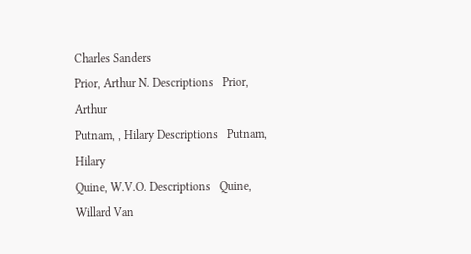Charles Sanders
Prior, Arthur N. Descriptions   Prior, Arthur
Putnam, , Hilary Descriptions   Putnam, Hilary
Quine, W.V.O. Descriptions   Quine, Willard Van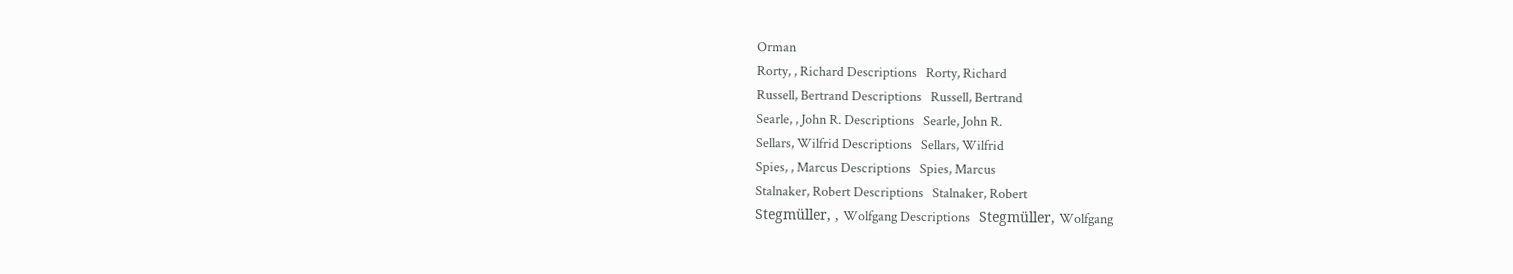Orman
Rorty, , Richard Descriptions   Rorty, Richard
Russell, Bertrand Descriptions   Russell, Bertrand
Searle, , John R. Descriptions   Searle, John R.
Sellars, Wilfrid Descriptions   Sellars, Wilfrid
Spies, , Marcus Descriptions   Spies, Marcus
Stalnaker, Robert Descriptions   Stalnaker, Robert
Stegmüller, , Wolfgang Descriptions   Stegmüller, Wolfgang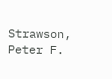Strawson, Peter F.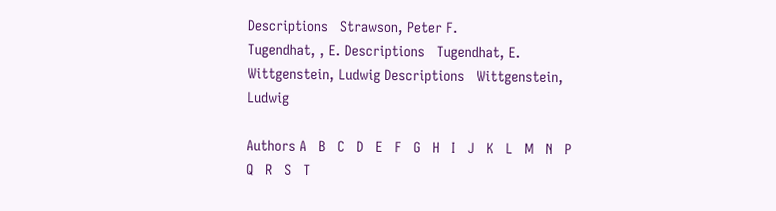Descriptions   Strawson, Peter F.
Tugendhat, , E. Descriptions   Tugendhat, E.
Wittgenstein, Ludwig Descriptions   Wittgenstein, Ludwig

Authors A   B   C   D   E   F   G   H   I   J   K   L   M   N   P   Q   R   S   T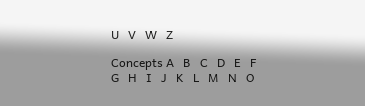U   V   W   Z

Concepts A   B   C   D   E   F   G   H   I   J   K   L   M   N   O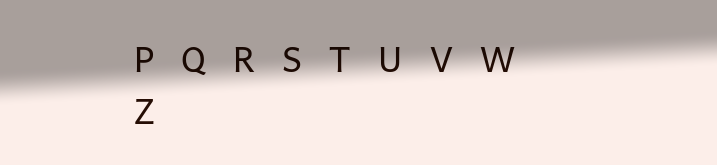P   Q   R   S   T   U   V   W   Z